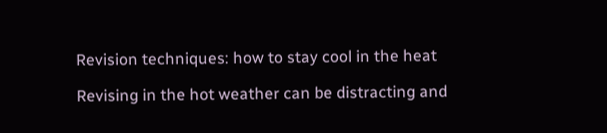Revision techniques: how to stay cool in the heat

Revising in the hot weather can be distracting and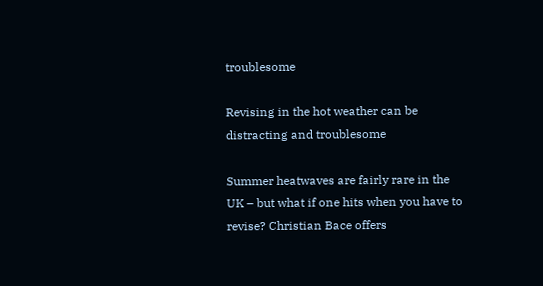troublesome

Revising in the hot weather can be distracting and troublesome

Summer heatwaves are fairly rare in the UK – but what if one hits when you have to revise? Christian Bace offers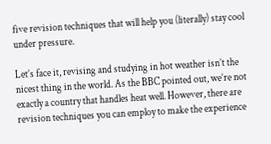five revision techniques that will help you (literally) stay cool under pressure.

Let’s face it, revising and studying in hot weather isn’t the nicest thing in the world. As the BBC pointed out, we’re not exactly a country that handles heat well. However, there are revision techniques you can employ to make the experience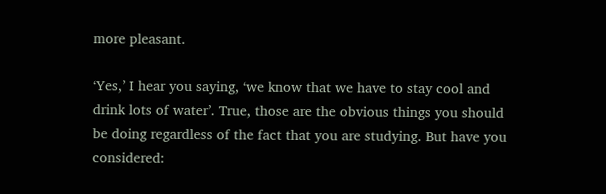more pleasant.

‘Yes,’ I hear you saying, ‘we know that we have to stay cool and drink lots of water’. True, those are the obvious things you should be doing regardless of the fact that you are studying. But have you considered: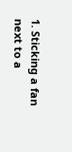1. Sticking a fan next to a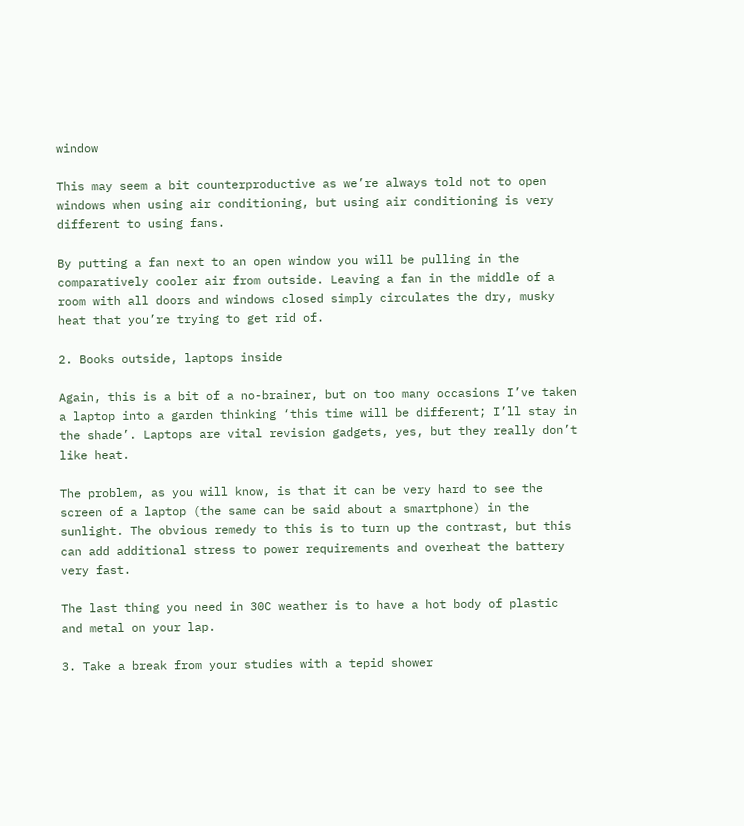window

This may seem a bit counterproductive as we’re always told not to open windows when using air conditioning, but using air conditioning is very different to using fans.

By putting a fan next to an open window you will be pulling in the comparatively cooler air from outside. Leaving a fan in the middle of a room with all doors and windows closed simply circulates the dry, musky heat that you’re trying to get rid of.

2. Books outside, laptops inside

Again, this is a bit of a no-brainer, but on too many occasions I’ve taken a laptop into a garden thinking ‘this time will be different; I’ll stay in the shade’. Laptops are vital revision gadgets, yes, but they really don’t like heat.

The problem, as you will know, is that it can be very hard to see the screen of a laptop (the same can be said about a smartphone) in the sunlight. The obvious remedy to this is to turn up the contrast, but this can add additional stress to power requirements and overheat the battery very fast.

The last thing you need in 30C weather is to have a hot body of plastic and metal on your lap.

3. Take a break from your studies with a tepid shower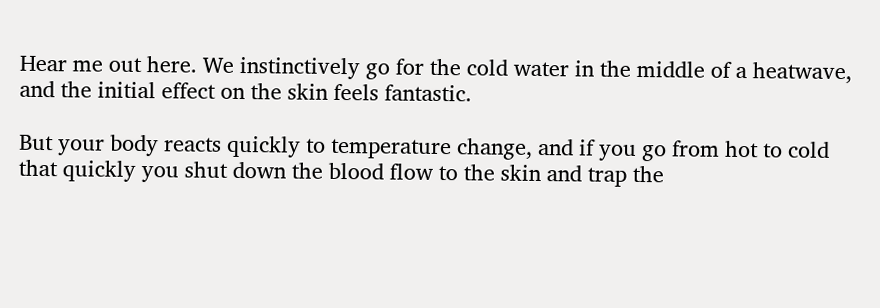Hear me out here. We instinctively go for the cold water in the middle of a heatwave, and the initial effect on the skin feels fantastic.

But your body reacts quickly to temperature change, and if you go from hot to cold that quickly you shut down the blood flow to the skin and trap the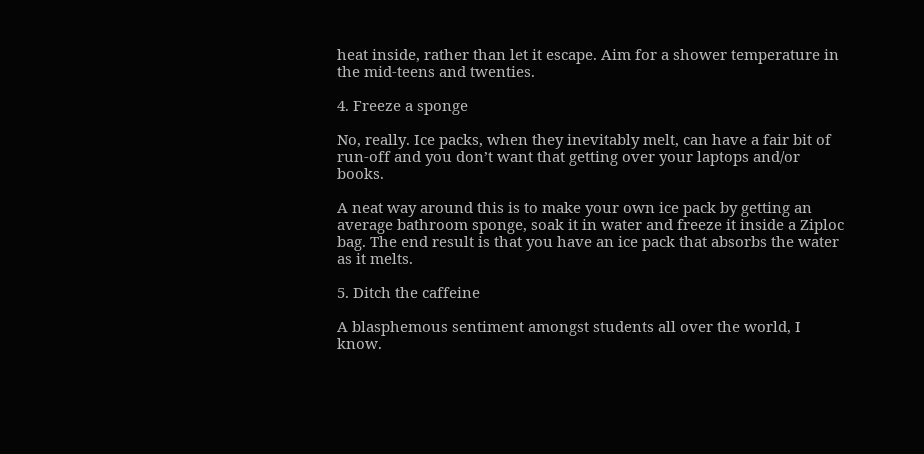heat inside, rather than let it escape. Aim for a shower temperature in the mid-teens and twenties.

4. Freeze a sponge

No, really. Ice packs, when they inevitably melt, can have a fair bit of run-off and you don’t want that getting over your laptops and/or books.

A neat way around this is to make your own ice pack by getting an average bathroom sponge, soak it in water and freeze it inside a Ziploc bag. The end result is that you have an ice pack that absorbs the water as it melts.

5. Ditch the caffeine

A blasphemous sentiment amongst students all over the world, I know.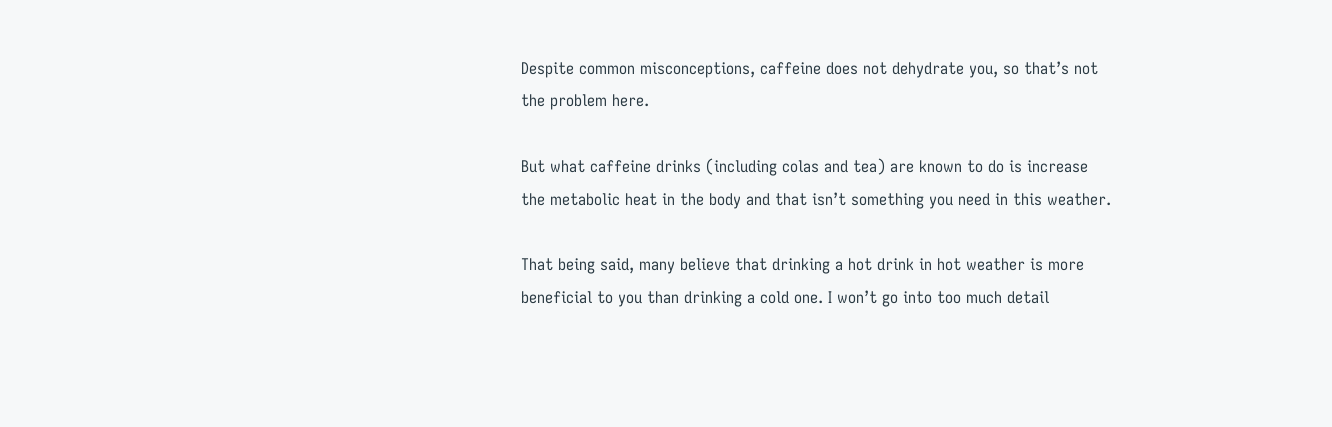Despite common misconceptions, caffeine does not dehydrate you, so that’s not the problem here.

But what caffeine drinks (including colas and tea) are known to do is increase the metabolic heat in the body and that isn’t something you need in this weather.

That being said, many believe that drinking a hot drink in hot weather is more beneficial to you than drinking a cold one. I won’t go into too much detail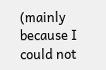(mainly because I could not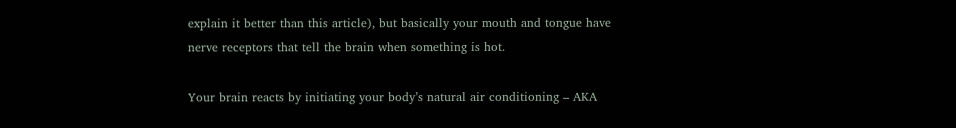explain it better than this article), but basically your mouth and tongue have nerve receptors that tell the brain when something is hot.

Your brain reacts by initiating your body’s natural air conditioning – AKA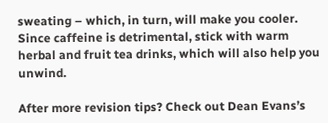sweating – which, in turn, will make you cooler.  Since caffeine is detrimental, stick with warm herbal and fruit tea drinks, which will also help you unwind.

After more revision tips? Check out Dean Evans’s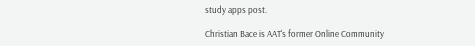study apps post.

Christian Bace is AAT's former Online Community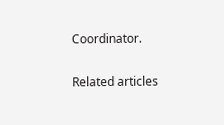Coordinator.

Related articles